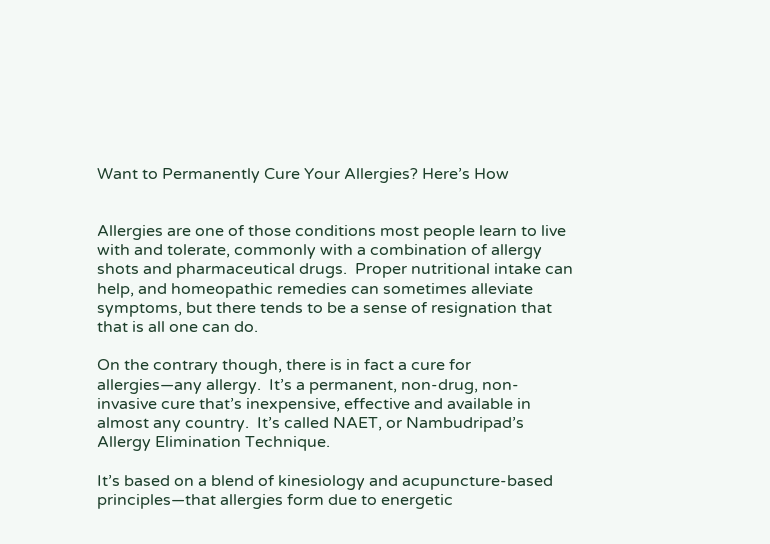Want to Permanently Cure Your Allergies? Here’s How


Allergies are one of those conditions most people learn to live with and tolerate, commonly with a combination of allergy shots and pharmaceutical drugs.  Proper nutritional intake can help, and homeopathic remedies can sometimes alleviate symptoms, but there tends to be a sense of resignation that that is all one can do.

On the contrary though, there is in fact a cure for allergies—any allergy.  It’s a permanent, non-drug, non-invasive cure that’s inexpensive, effective and available in almost any country.  It’s called NAET, or Nambudripad’s Allergy Elimination Technique.

It’s based on a blend of kinesiology and acupuncture-based principles—that allergies form due to energetic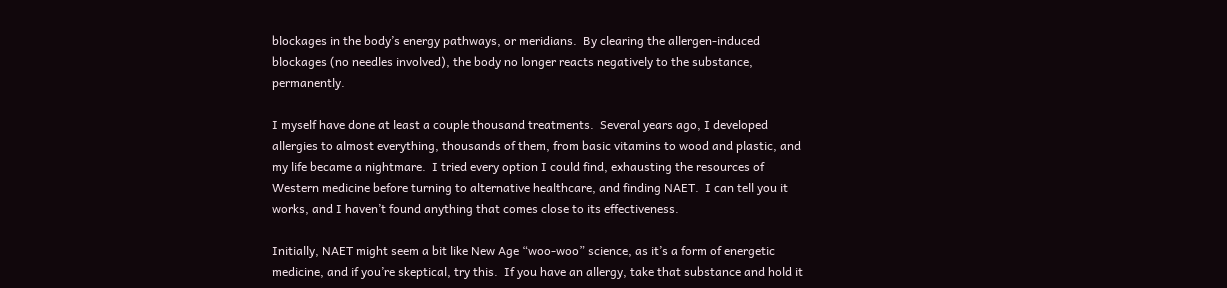blockages in the body’s energy pathways, or meridians.  By clearing the allergen-induced blockages (no needles involved), the body no longer reacts negatively to the substance, permanently.

I myself have done at least a couple thousand treatments.  Several years ago, I developed allergies to almost everything, thousands of them, from basic vitamins to wood and plastic, and my life became a nightmare.  I tried every option I could find, exhausting the resources of Western medicine before turning to alternative healthcare, and finding NAET.  I can tell you it works, and I haven’t found anything that comes close to its effectiveness.

Initially, NAET might seem a bit like New Age “woo-woo” science, as it’s a form of energetic medicine, and if you’re skeptical, try this.  If you have an allergy, take that substance and hold it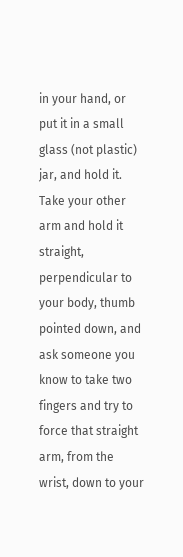in your hand, or put it in a small glass (not plastic) jar, and hold it.  Take your other arm and hold it straight, perpendicular to your body, thumb pointed down, and ask someone you know to take two fingers and try to force that straight arm, from the wrist, down to your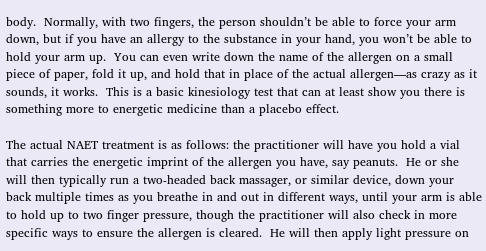body.  Normally, with two fingers, the person shouldn’t be able to force your arm down, but if you have an allergy to the substance in your hand, you won’t be able to hold your arm up.  You can even write down the name of the allergen on a small piece of paper, fold it up, and hold that in place of the actual allergen—as crazy as it sounds, it works.  This is a basic kinesiology test that can at least show you there is something more to energetic medicine than a placebo effect.

The actual NAET treatment is as follows: the practitioner will have you hold a vial that carries the energetic imprint of the allergen you have, say peanuts.  He or she will then typically run a two-headed back massager, or similar device, down your back multiple times as you breathe in and out in different ways, until your arm is able to hold up to two finger pressure, though the practitioner will also check in more specific ways to ensure the allergen is cleared.  He will then apply light pressure on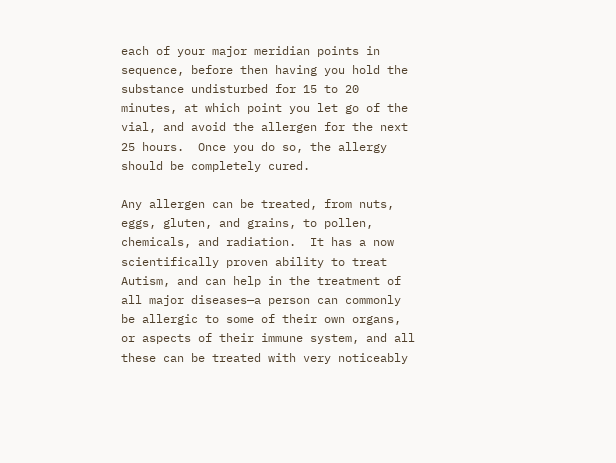each of your major meridian points in sequence, before then having you hold the substance undisturbed for 15 to 20 minutes, at which point you let go of the vial, and avoid the allergen for the next 25 hours.  Once you do so, the allergy should be completely cured.

Any allergen can be treated, from nuts, eggs, gluten, and grains, to pollen, chemicals, and radiation.  It has a now scientifically proven ability to treat Autism, and can help in the treatment of all major diseases—a person can commonly be allergic to some of their own organs, or aspects of their immune system, and all these can be treated with very noticeably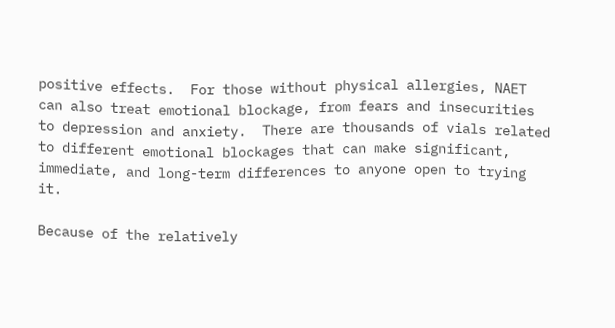positive effects.  For those without physical allergies, NAET can also treat emotional blockage, from fears and insecurities to depression and anxiety.  There are thousands of vials related to different emotional blockages that can make significant, immediate, and long-term differences to anyone open to trying it.

Because of the relatively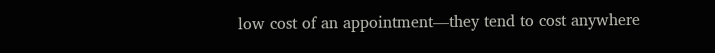low cost of an appointment—they tend to cost anywhere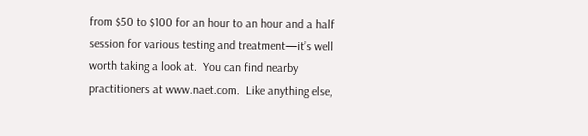from $50 to $100 for an hour to an hour and a half session for various testing and treatment—it’s well worth taking a look at.  You can find nearby practitioners at www.naet.com.  Like anything else,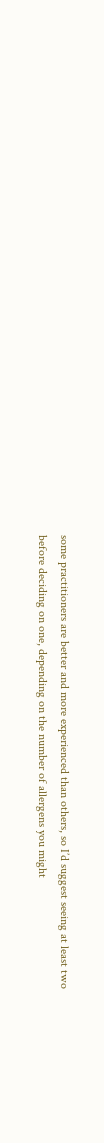some practitioners are better and more experienced than others, so I’d suggest seeing at least two before deciding on one, depending on the number of allergens you might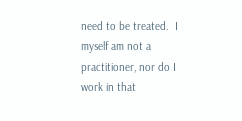need to be treated.  I myself am not a practitioner, nor do I work in that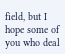field, but I hope some of you who deal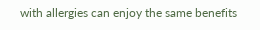with allergies can enjoy the same benefits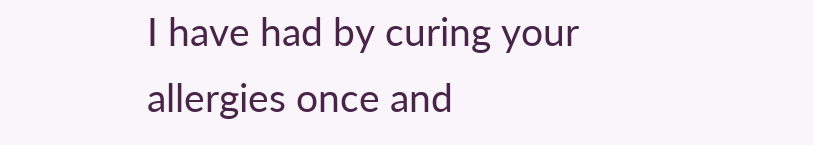I have had by curing your allergies once and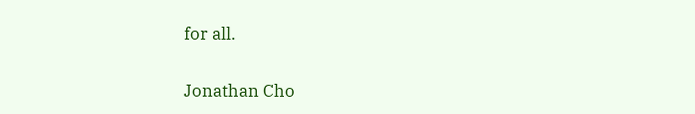for all.

Jonathan Cho